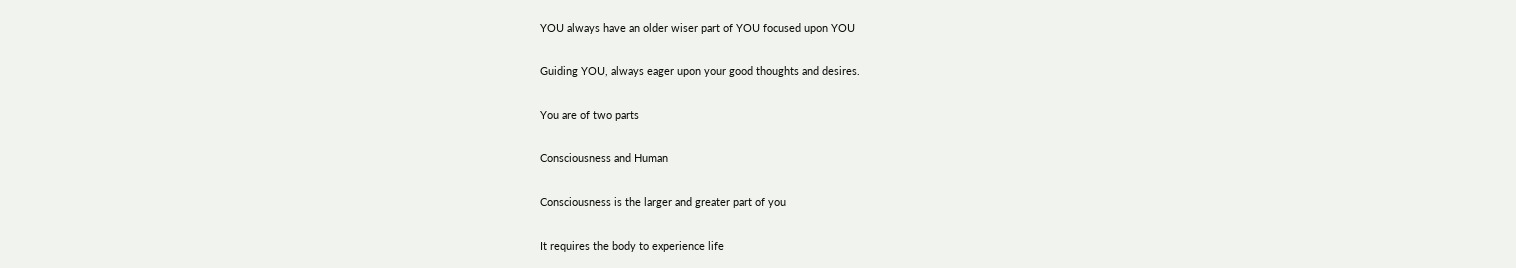YOU always have an older wiser part of YOU focused upon YOU

Guiding YOU, always eager upon your good thoughts and desires.

You are of two parts

Consciousness and Human

Consciousness is the larger and greater part of you

It requires the body to experience life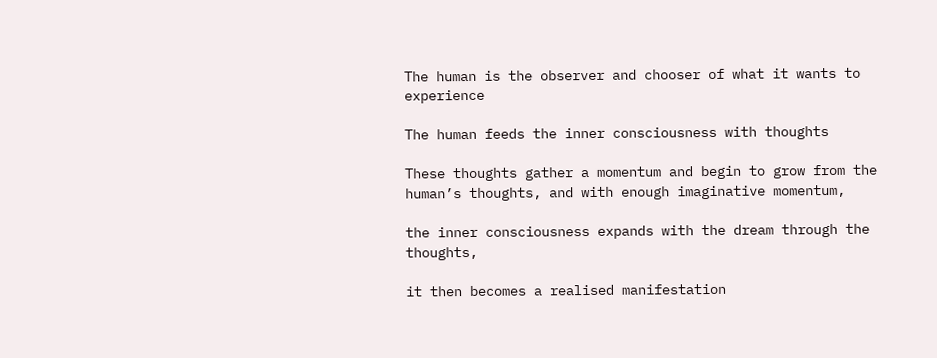The human is the observer and chooser of what it wants to experience

The human feeds the inner consciousness with thoughts

These thoughts gather a momentum and begin to grow from the human’s thoughts, and with enough imaginative momentum,

the inner consciousness expands with the dream through the thoughts,

it then becomes a realised manifestation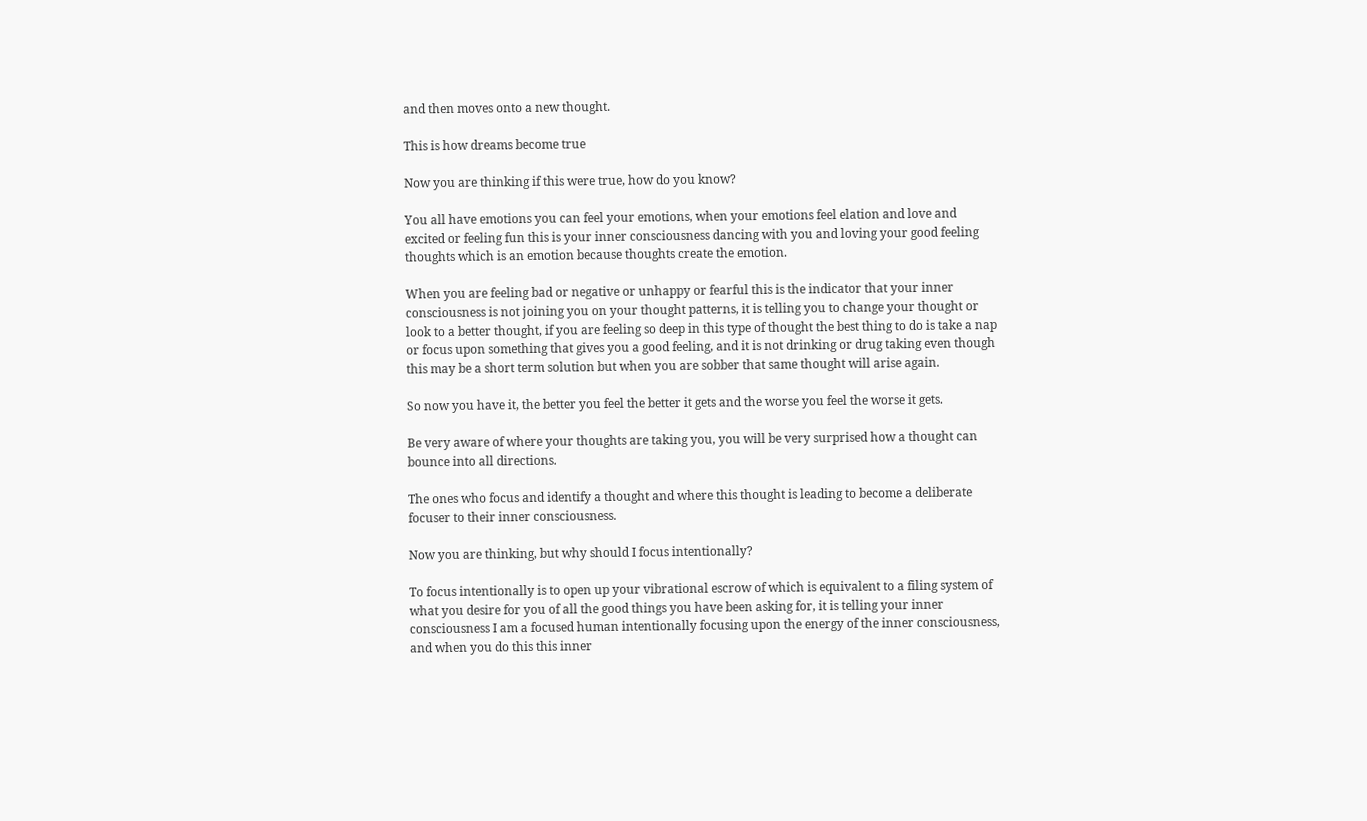and then moves onto a new thought.

This is how dreams become true

Now you are thinking if this were true, how do you know?

You all have emotions you can feel your emotions, when your emotions feel elation and love and excited or feeling fun this is your inner consciousness dancing with you and loving your good feeling thoughts which is an emotion because thoughts create the emotion.

When you are feeling bad or negative or unhappy or fearful this is the indicator that your inner consciousness is not joining you on your thought patterns, it is telling you to change your thought or look to a better thought, if you are feeling so deep in this type of thought the best thing to do is take a nap or focus upon something that gives you a good feeling, and it is not drinking or drug taking even though this may be a short term solution but when you are sobber that same thought will arise again.

So now you have it, the better you feel the better it gets and the worse you feel the worse it gets.

Be very aware of where your thoughts are taking you, you will be very surprised how a thought can bounce into all directions.

The ones who focus and identify a thought and where this thought is leading to become a deliberate focuser to their inner consciousness.

Now you are thinking, but why should I focus intentionally?

To focus intentionally is to open up your vibrational escrow of which is equivalent to a filing system of what you desire for you of all the good things you have been asking for, it is telling your inner consciousness I am a focused human intentionally focusing upon the energy of the inner consciousness, and when you do this this inner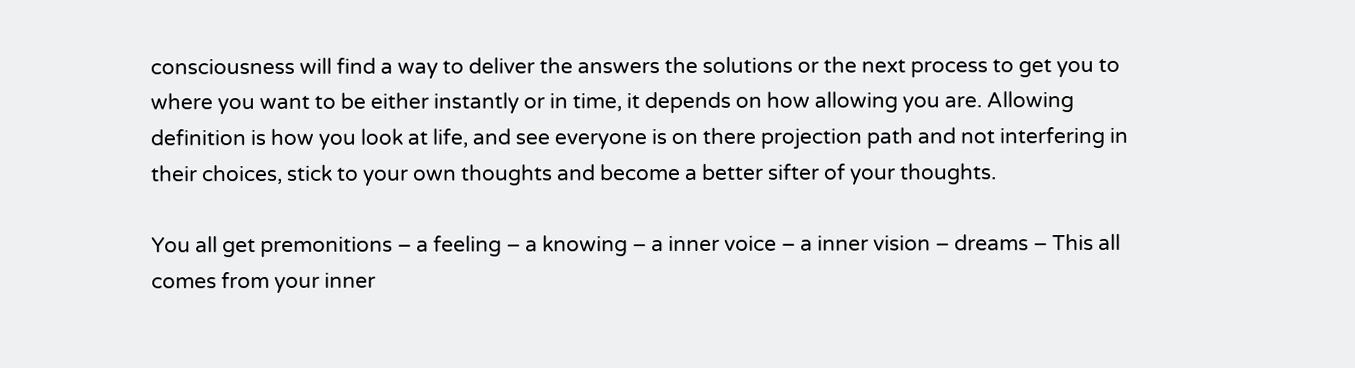consciousness will find a way to deliver the answers the solutions or the next process to get you to where you want to be either instantly or in time, it depends on how allowing you are. Allowing definition is how you look at life, and see everyone is on there projection path and not interfering in their choices, stick to your own thoughts and become a better sifter of your thoughts.

You all get premonitions – a feeling – a knowing – a inner voice – a inner vision – dreams – This all comes from your inner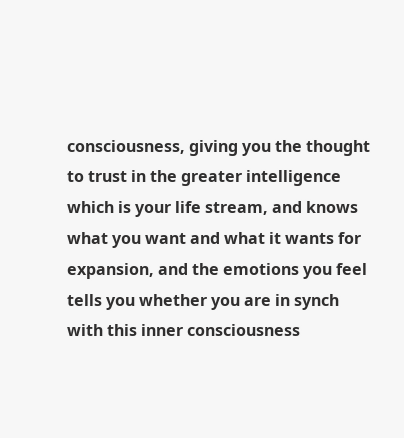consciousness, giving you the thought to trust in the greater intelligence which is your life stream, and knows what you want and what it wants for expansion, and the emotions you feel tells you whether you are in synch with this inner consciousness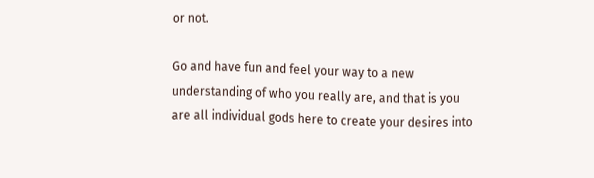or not.

Go and have fun and feel your way to a new understanding of who you really are, and that is you are all individual gods here to create your desires into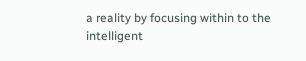a reality by focusing within to the intelligent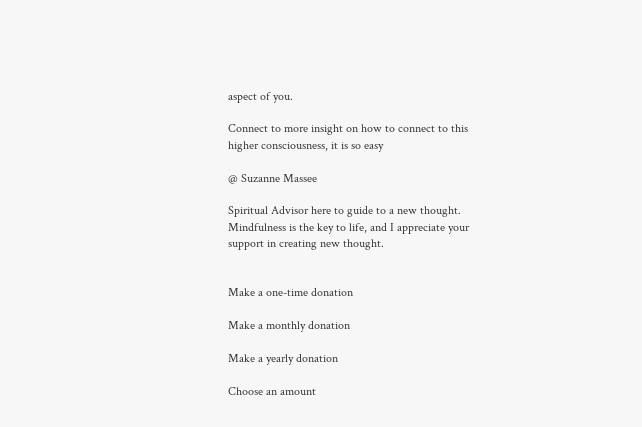aspect of you.

Connect to more insight on how to connect to this higher consciousness, it is so easy

@ Suzanne Massee

Spiritual Advisor here to guide to a new thought. Mindfulness is the key to life, and I appreciate your support in creating new thought.


Make a one-time donation

Make a monthly donation

Make a yearly donation

Choose an amount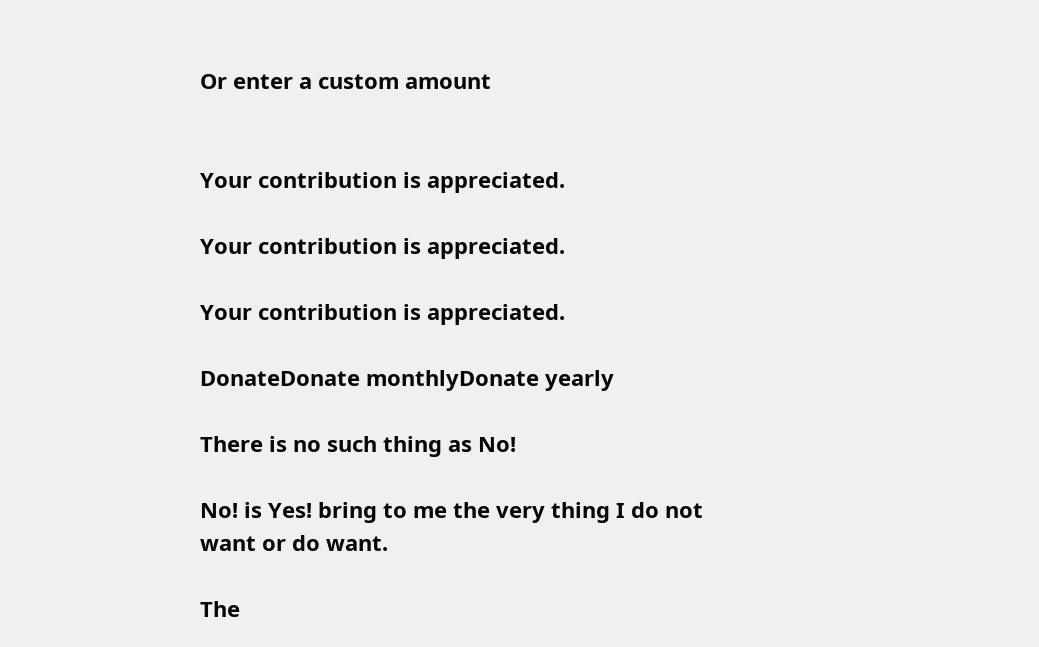Or enter a custom amount


Your contribution is appreciated.

Your contribution is appreciated.

Your contribution is appreciated.

DonateDonate monthlyDonate yearly

There is no such thing as No!

No! is Yes! bring to me the very thing I do not want or do want.

The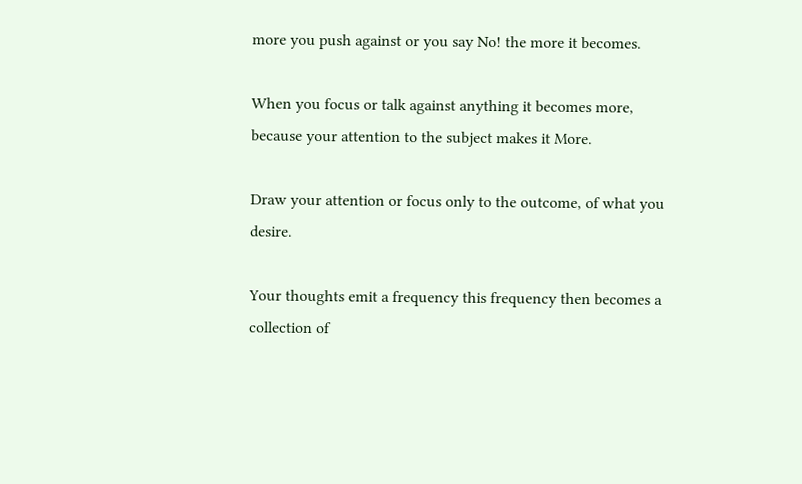more you push against or you say No! the more it becomes.

When you focus or talk against anything it becomes more, because your attention to the subject makes it More.

Draw your attention or focus only to the outcome, of what you desire.

Your thoughts emit a frequency this frequency then becomes a collection of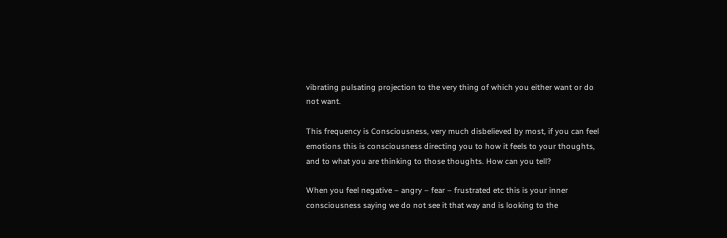vibrating pulsating projection to the very thing of which you either want or do not want.

This frequency is Consciousness, very much disbelieved by most, if you can feel emotions this is consciousness directing you to how it feels to your thoughts, and to what you are thinking to those thoughts. How can you tell?

When you feel negative – angry – fear – frustrated etc this is your inner consciousness saying we do not see it that way and is looking to the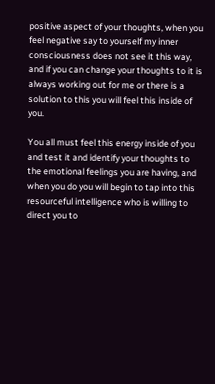positive aspect of your thoughts, when you feel negative say to yourself my inner consciousness does not see it this way, and if you can change your thoughts to it is always working out for me or there is a solution to this you will feel this inside of you.

You all must feel this energy inside of you and test it and identify your thoughts to the emotional feelings you are having, and when you do you will begin to tap into this resourceful intelligence who is willing to direct you to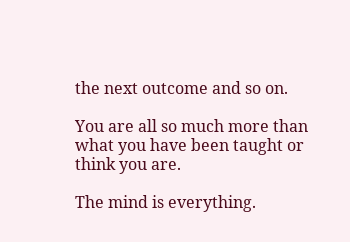the next outcome and so on.

You are all so much more than what you have been taught or think you are.

The mind is everything.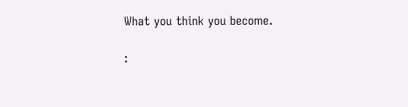What you think you become.

: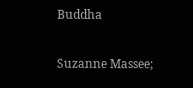Buddha

Suzanne Massee;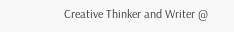Creative Thinker and Writer @